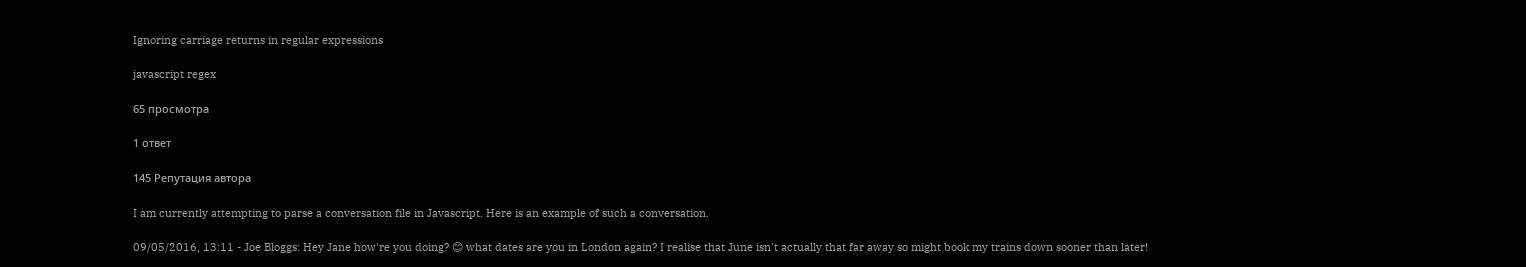Ignoring carriage returns in regular expressions

javascript regex

65 просмотра

1 ответ

145 Репутация автора

I am currently attempting to parse a conversation file in Javascript. Here is an example of such a conversation.

09/05/2016, 13:11 - Joe Bloggs: Hey Jane how're you doing? 😊 what dates are you in London again? I realise that June isn't actually that far away so might book my trains down sooner than later!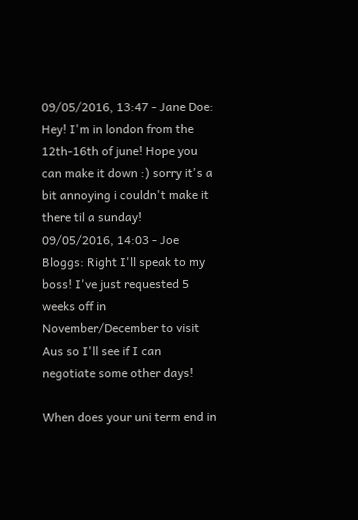09/05/2016, 13:47 - Jane Doe: Hey! I'm in london from the 12th-16th of june! Hope you can make it down :) sorry it's a bit annoying i couldn't make it there til a sunday!
09/05/2016, 14:03 - Joe Bloggs: Right I'll speak to my boss! I've just requested 5 weeks off in November/December to visit Aus so I'll see if I can negotiate some other days!

When does your uni term end in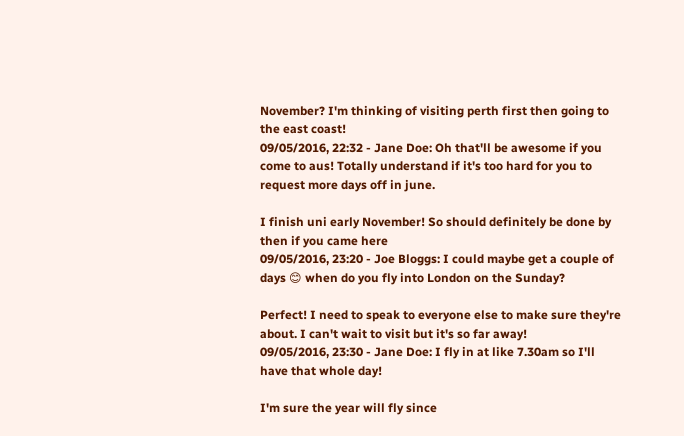November? I'm thinking of visiting perth first then going to the east coast!
09/05/2016, 22:32 - Jane Doe: Oh that'll be awesome if you come to aus! Totally understand if it's too hard for you to request more days off in june.

I finish uni early November! So should definitely be done by then if you came here
09/05/2016, 23:20 - Joe Bloggs: I could maybe get a couple of days 😊 when do you fly into London on the Sunday?

Perfect! I need to speak to everyone else to make sure they're about. I can't wait to visit but it's so far away!
09/05/2016, 23:30 - Jane Doe: I fly in at like 7.30am so I'll have that whole day!

I'm sure the year will fly since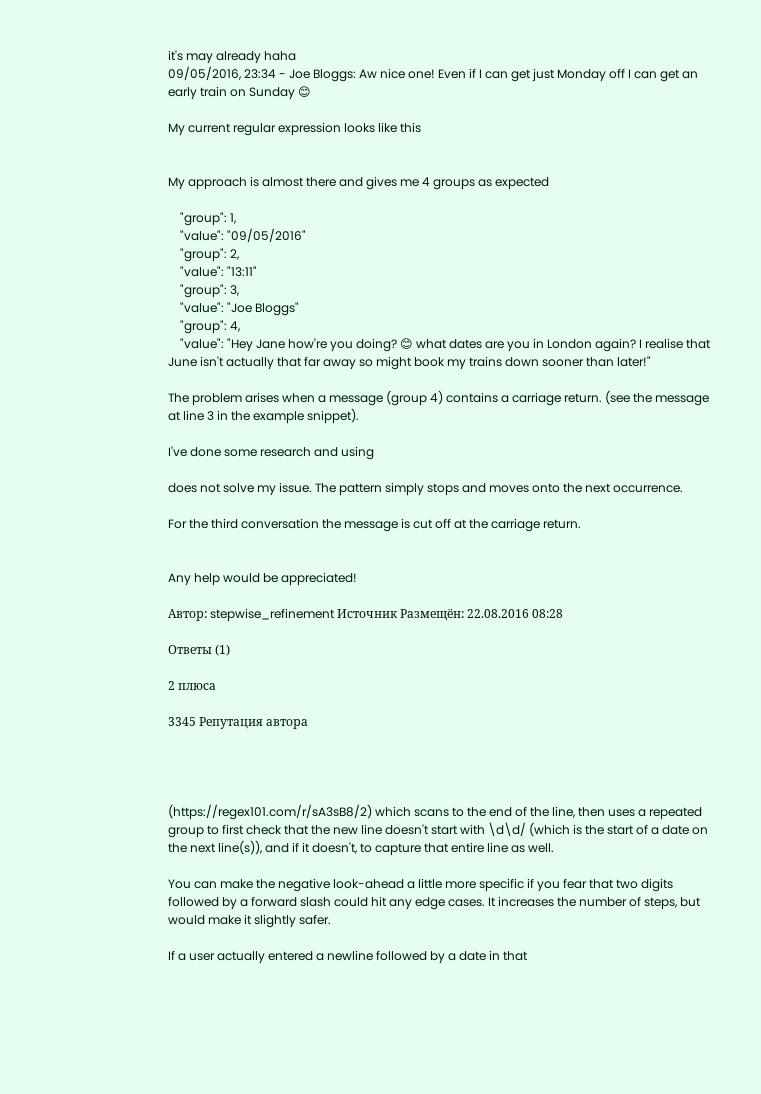it's may already haha
09/05/2016, 23:34 - Joe Bloggs: Aw nice one! Even if I can get just Monday off I can get an early train on Sunday 😊

My current regular expression looks like this


My approach is almost there and gives me 4 groups as expected

    "group": 1,
    "value": "09/05/2016"
    "group": 2,
    "value": "13:11"
    "group": 3,
    "value": "Joe Bloggs"
    "group": 4,
    "value": "Hey Jane how're you doing? 😊 what dates are you in London again? I realise that June isn't actually that far away so might book my trains down sooner than later!"

The problem arises when a message (group 4) contains a carriage return. (see the message at line 3 in the example snippet).

I've done some research and using

does not solve my issue. The pattern simply stops and moves onto the next occurrence.

For the third conversation the message is cut off at the carriage return.


Any help would be appreciated!

Автор: stepwise_refinement Источник Размещён: 22.08.2016 08:28

Ответы (1)

2 плюса

3345 Репутация автора




(https://regex101.com/r/sA3sB8/2) which scans to the end of the line, then uses a repeated group to first check that the new line doesn't start with \d\d/ (which is the start of a date on the next line(s)), and if it doesn't, to capture that entire line as well.

You can make the negative look-ahead a little more specific if you fear that two digits followed by a forward slash could hit any edge cases. It increases the number of steps, but would make it slightly safer.

If a user actually entered a newline followed by a date in that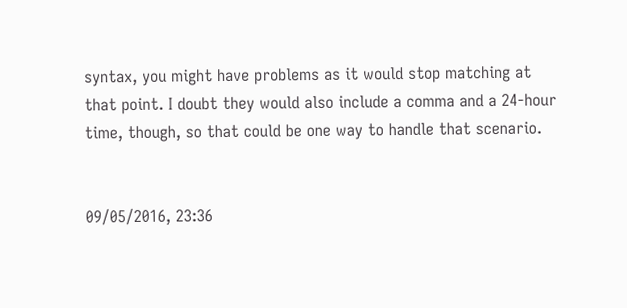syntax, you might have problems as it would stop matching at that point. I doubt they would also include a comma and a 24-hour time, though, so that could be one way to handle that scenario.


09/05/2016, 23:36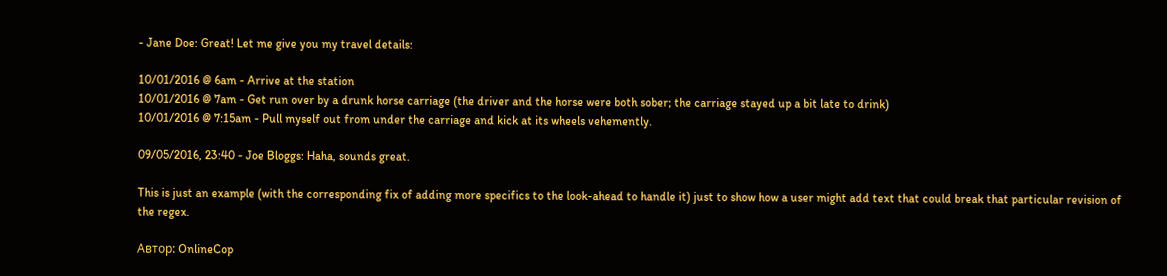- Jane Doe: Great! Let me give you my travel details:

10/01/2016 @ 6am - Arrive at the station
10/01/2016 @ 7am - Get run over by a drunk horse carriage (the driver and the horse were both sober; the carriage stayed up a bit late to drink)
10/01/2016 @ 7:15am - Pull myself out from under the carriage and kick at its wheels vehemently.

09/05/2016, 23:40 - Joe Bloggs: Haha, sounds great.

This is just an example (with the corresponding fix of adding more specifics to the look-ahead to handle it) just to show how a user might add text that could break that particular revision of the regex.

Автор: OnlineCop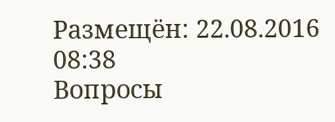Размещён: 22.08.2016 08:38
Вопросы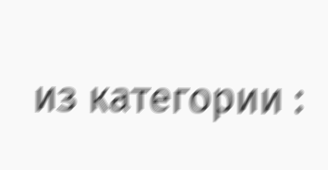из категории :